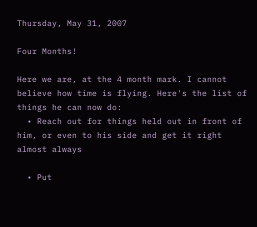Thursday, May 31, 2007

Four Months!

Here we are, at the 4 month mark. I cannot believe how time is flying. Here's the list of things he can now do:
  • Reach out for things held out in front of him, or even to his side and get it right almost always

  • Put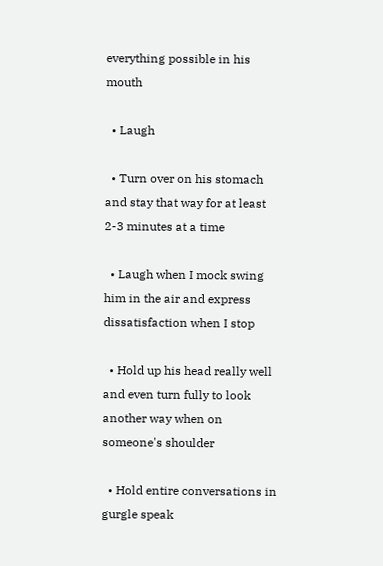everything possible in his mouth

  • Laugh

  • Turn over on his stomach and stay that way for at least 2-3 minutes at a time

  • Laugh when I mock swing him in the air and express dissatisfaction when I stop

  • Hold up his head really well and even turn fully to look another way when on someone's shoulder

  • Hold entire conversations in gurgle speak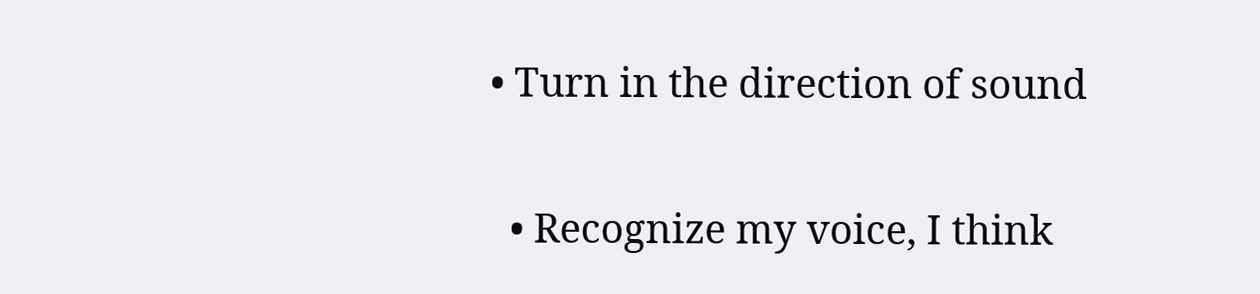• Turn in the direction of sound

  • Recognize my voice, I think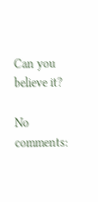Can you believe it?

No comments: